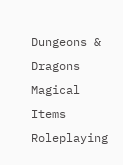Dungeons & Dragons Magical Items Roleplaying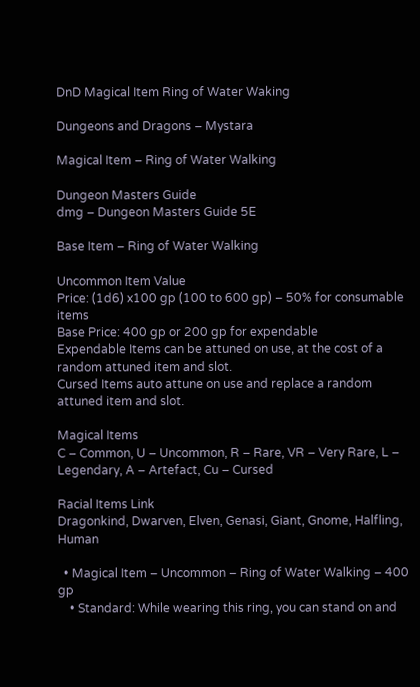DnD Magical Item Ring of Water Waking

Dungeons and Dragons – Mystara

Magical Item – Ring of Water Walking

Dungeon Masters Guide
dmg – Dungeon Masters Guide 5E

Base Item – Ring of Water Walking

Uncommon Item Value
Price: (1d6) x100 gp (100 to 600 gp) – 50% for consumable items
Base Price: 400 gp or 200 gp for expendable
Expendable Items can be attuned on use, at the cost of a random attuned item and slot.
Cursed Items auto attune on use and replace a random attuned item and slot.

Magical Items
C – Common, U – Uncommon, R – Rare, VR – Very Rare, L – Legendary, A – Artefact, Cu – Cursed

Racial Items Link
Dragonkind, Dwarven, Elven, Genasi, Giant, Gnome, Halfling, Human

  • Magical Item – Uncommon – Ring of Water Walking – 400 gp
    • Standard: While wearing this ring, you can stand on and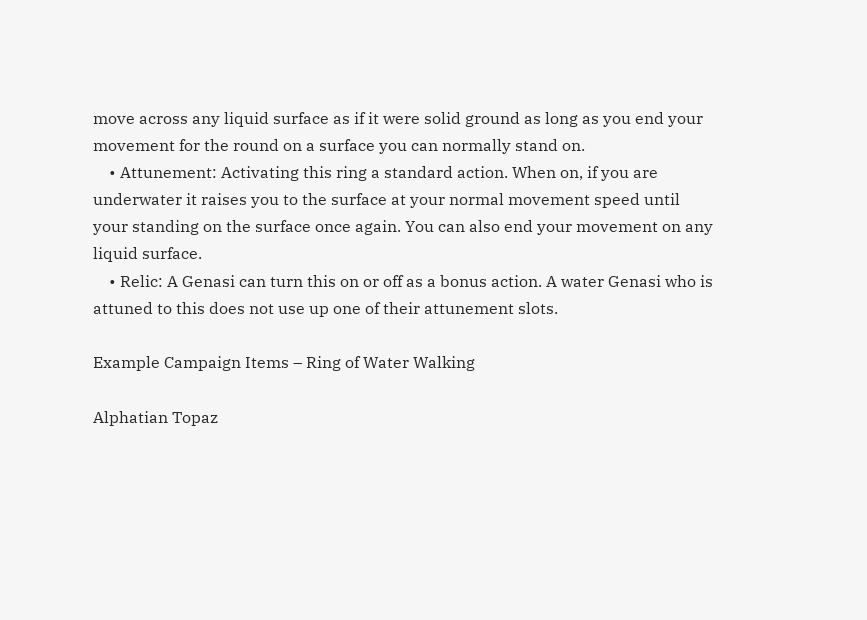move across any liquid surface as if it were solid ground as long as you end your movement for the round on a surface you can normally stand on.
    • Attunement: Activating this ring a standard action. When on, if you are underwater it raises you to the surface at your normal movement speed until your standing on the surface once again. You can also end your movement on any liquid surface.
    • Relic: A Genasi can turn this on or off as a bonus action. A water Genasi who is attuned to this does not use up one of their attunement slots.

Example Campaign Items – Ring of Water Walking

Alphatian Topaz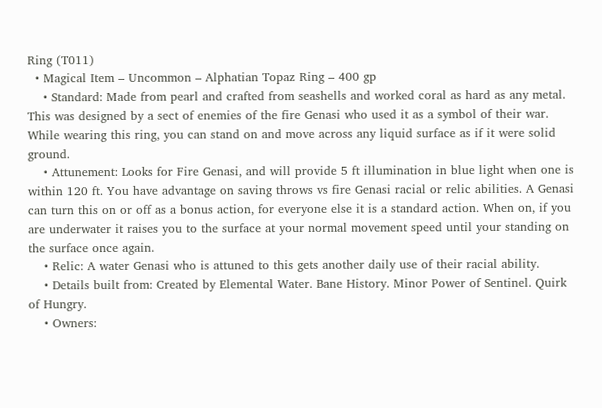Ring (T011)
  • Magical Item – Uncommon – Alphatian Topaz Ring – 400 gp
    • Standard: Made from pearl and crafted from seashells and worked coral as hard as any metal. This was designed by a sect of enemies of the fire Genasi who used it as a symbol of their war. While wearing this ring, you can stand on and move across any liquid surface as if it were solid ground.
    • Attunement: Looks for Fire Genasi, and will provide 5 ft illumination in blue light when one is within 120 ft. You have advantage on saving throws vs fire Genasi racial or relic abilities. A Genasi can turn this on or off as a bonus action, for everyone else it is a standard action. When on, if you are underwater it raises you to the surface at your normal movement speed until your standing on the surface once again.
    • Relic: A water Genasi who is attuned to this gets another daily use of their racial ability.
    • Details built from: Created by Elemental Water. Bane History. Minor Power of Sentinel. Quirk of Hungry.
    • Owners: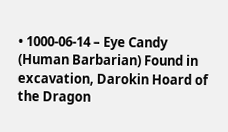• 1000-06-14 – Eye Candy (Human Barbarian) Found in excavation, Darokin Hoard of the Dragon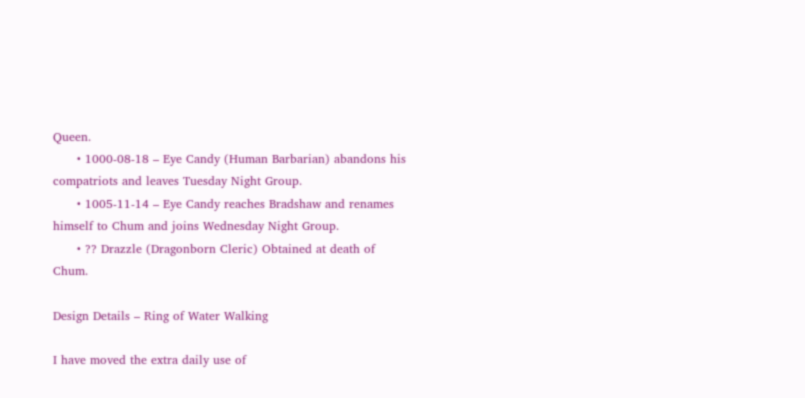Queen.
      • 1000-08-18 – Eye Candy (Human Barbarian) abandons his compatriots and leaves Tuesday Night Group.
      • 1005-11-14 – Eye Candy reaches Bradshaw and renames himself to Chum and joins Wednesday Night Group.
      • ?? Drazzle (Dragonborn Cleric) Obtained at death of Chum.

Design Details – Ring of Water Walking

I have moved the extra daily use of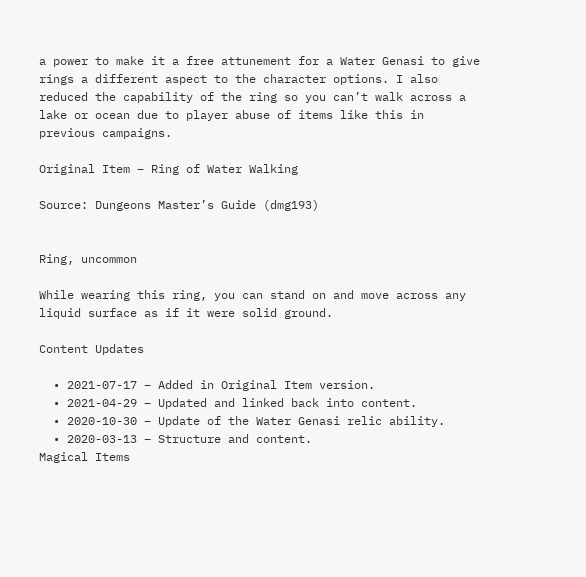a power to make it a free attunement for a Water Genasi to give rings a different aspect to the character options. I also reduced the capability of the ring so you can’t walk across a lake or ocean due to player abuse of items like this in previous campaigns.

Original Item – Ring of Water Walking

Source: Dungeons Master’s Guide (dmg193)


Ring, uncommon

While wearing this ring, you can stand on and move across any liquid surface as if it were solid ground.

Content Updates

  • 2021-07-17 – Added in Original Item version.
  • 2021-04-29 – Updated and linked back into content.
  • 2020-10-30 – Update of the Water Genasi relic ability.
  • 2020-03-13 – Structure and content.
Magical Items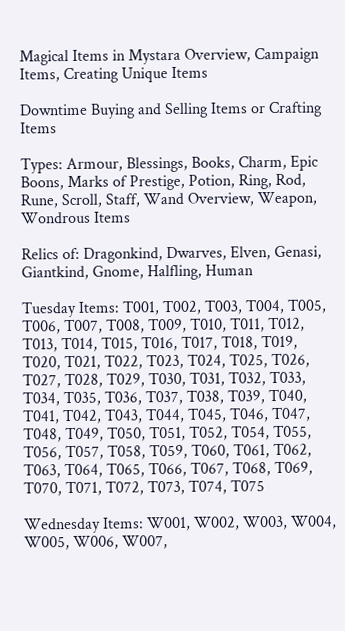Magical Items in Mystara Overview, Campaign Items, Creating Unique Items

Downtime Buying and Selling Items or Crafting Items

Types: Armour, Blessings, Books, Charm, Epic Boons, Marks of Prestige, Potion, Ring, Rod, Rune, Scroll, Staff, Wand Overview, Weapon, Wondrous Items

Relics of: Dragonkind, Dwarves, Elven, Genasi, Giantkind, Gnome, Halfling, Human

Tuesday Items: T001, T002, T003, T004, T005, T006, T007, T008, T009, T010, T011, T012, T013, T014, T015, T016, T017, T018, T019, T020, T021, T022, T023, T024, T025, T026, T027, T028, T029, T030, T031, T032, T033, T034, T035, T036, T037, T038, T039, T040, T041, T042, T043, T044, T045, T046, T047, T048, T049, T050, T051, T052, T054, T055, T056, T057, T058, T059, T060, T061, T062, T063, T064, T065, T066, T067, T068, T069, T070, T071, T072, T073, T074, T075

Wednesday Items: W001, W002, W003, W004, W005, W006, W007,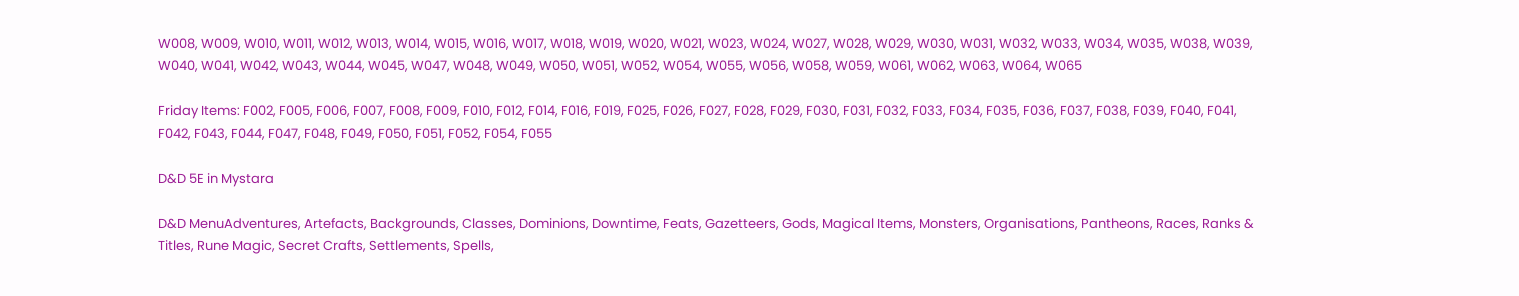W008, W009, W010, W011, W012, W013, W014, W015, W016, W017, W018, W019, W020, W021, W023, W024, W027, W028, W029, W030, W031, W032, W033, W034, W035, W038, W039, W040, W041, W042, W043, W044, W045, W047, W048, W049, W050, W051, W052, W054, W055, W056, W058, W059, W061, W062, W063, W064, W065

Friday Items: F002, F005, F006, F007, F008, F009, F010, F012, F014, F016, F019, F025, F026, F027, F028, F029, F030, F031, F032, F033, F034, F035, F036, F037, F038, F039, F040, F041, F042, F043, F044, F047, F048, F049, F050, F051, F052, F054, F055

D&D 5E in Mystara

D&D MenuAdventures, Artefacts, Backgrounds, Classes, Dominions, Downtime, Feats, Gazetteers, Gods, Magical Items, Monsters, Organisations, Pantheons, Races, Ranks & Titles, Rune Magic, Secret Crafts, Settlements, Spells,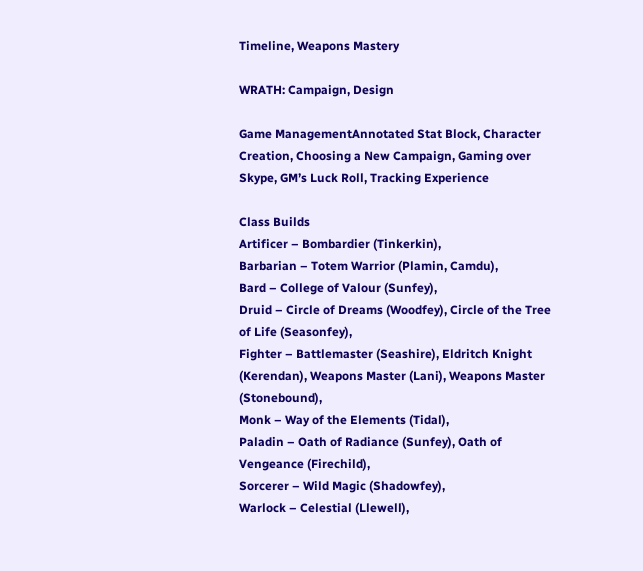Timeline, Weapons Mastery

WRATH: Campaign, Design

Game ManagementAnnotated Stat Block, Character Creation, Choosing a New Campaign, Gaming over Skype, GM’s Luck Roll, Tracking Experience

Class Builds
Artificer – Bombardier (Tinkerkin),
Barbarian – Totem Warrior (Plamin, Camdu),
Bard – College of Valour (Sunfey),
Druid – Circle of Dreams (Woodfey), Circle of the Tree of Life (Seasonfey),
Fighter – Battlemaster (Seashire), Eldritch Knight (Kerendan), Weapons Master (Lani), Weapons Master (Stonebound),
Monk – Way of the Elements (Tidal),
Paladin – Oath of Radiance (Sunfey), Oath of Vengeance (Firechild),
Sorcerer – Wild Magic (Shadowfey),
Warlock – Celestial (Llewell),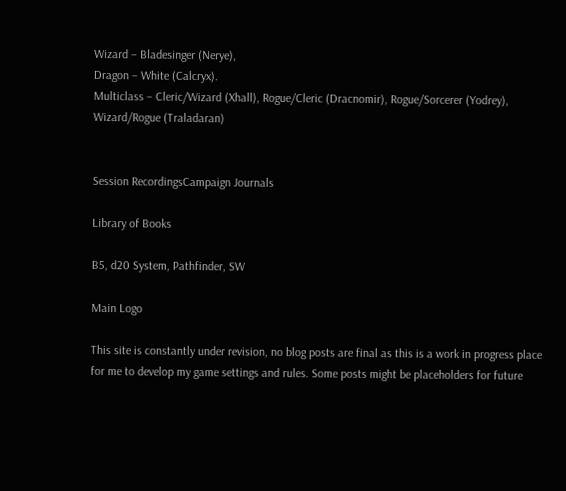Wizard – Bladesinger (Nerye),
Dragon – White (Calcryx).
Multiclass – Cleric/Wizard (Xhall), Rogue/Cleric (Dracnomir), Rogue/Sorcerer (Yodrey), Wizard/Rogue (Traladaran)


Session RecordingsCampaign Journals

Library of Books

B5, d20 System, Pathfinder, SW

Main Logo

This site is constantly under revision, no blog posts are final as this is a work in progress place for me to develop my game settings and rules. Some posts might be placeholders for future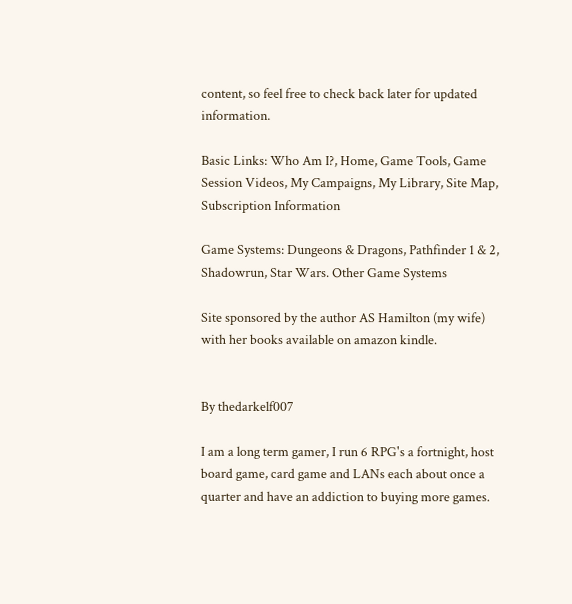content, so feel free to check back later for updated information.

Basic Links: Who Am I?, Home, Game Tools, Game Session Videos, My Campaigns, My Library, Site Map, Subscription Information

Game Systems: Dungeons & Dragons, Pathfinder 1 & 2, Shadowrun, Star Wars. Other Game Systems

Site sponsored by the author AS Hamilton (my wife) with her books available on amazon kindle.


By thedarkelf007

I am a long term gamer, I run 6 RPG's a fortnight, host board game, card game and LANs each about once a quarter and have an addiction to buying more games.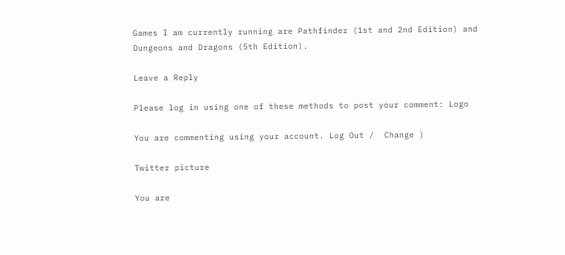Games I am currently running are Pathfinder (1st and 2nd Edition) and Dungeons and Dragons (5th Edition).

Leave a Reply

Please log in using one of these methods to post your comment: Logo

You are commenting using your account. Log Out /  Change )

Twitter picture

You are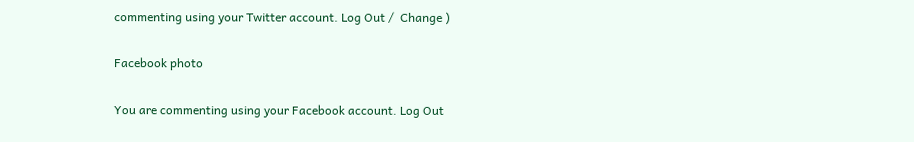commenting using your Twitter account. Log Out /  Change )

Facebook photo

You are commenting using your Facebook account. Log Out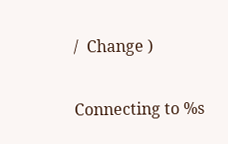/  Change )

Connecting to %s